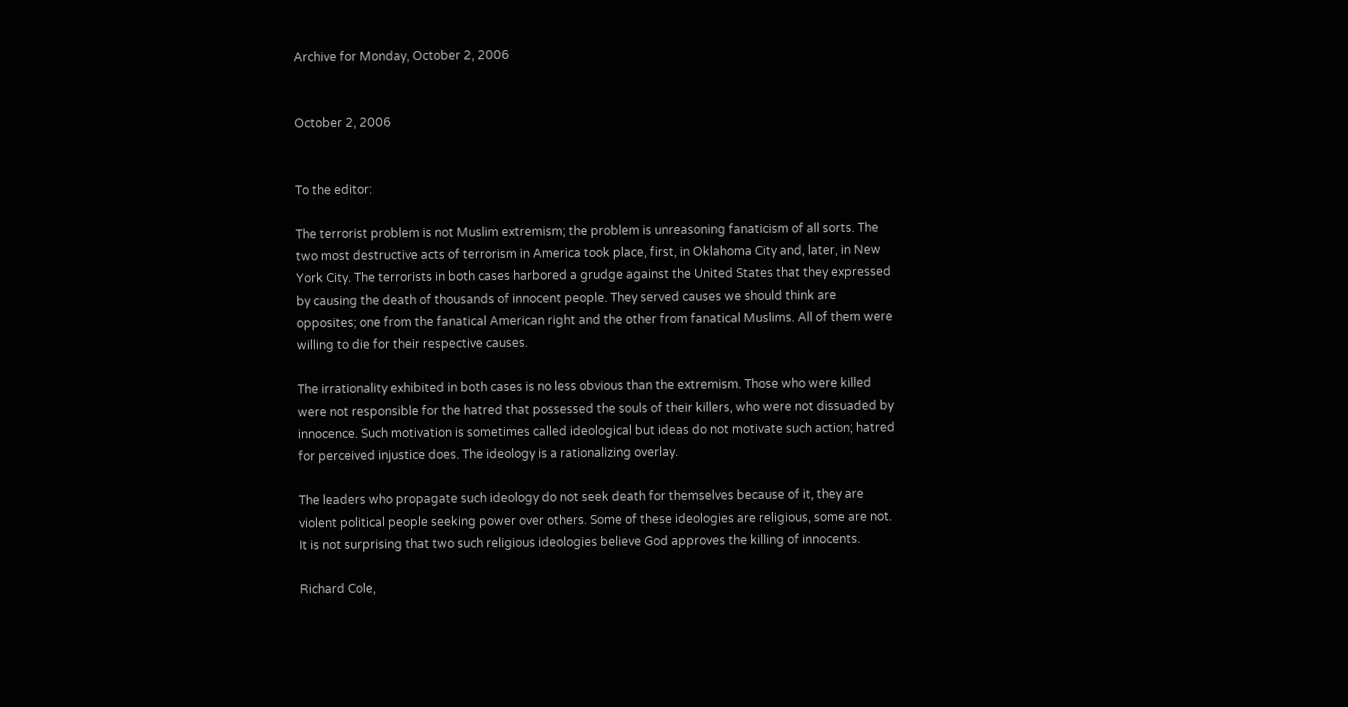Archive for Monday, October 2, 2006


October 2, 2006


To the editor:

The terrorist problem is not Muslim extremism; the problem is unreasoning fanaticism of all sorts. The two most destructive acts of terrorism in America took place, first, in Oklahoma City and, later, in New York City. The terrorists in both cases harbored a grudge against the United States that they expressed by causing the death of thousands of innocent people. They served causes we should think are opposites; one from the fanatical American right and the other from fanatical Muslims. All of them were willing to die for their respective causes.

The irrationality exhibited in both cases is no less obvious than the extremism. Those who were killed were not responsible for the hatred that possessed the souls of their killers, who were not dissuaded by innocence. Such motivation is sometimes called ideological but ideas do not motivate such action; hatred for perceived injustice does. The ideology is a rationalizing overlay.

The leaders who propagate such ideology do not seek death for themselves because of it, they are violent political people seeking power over others. Some of these ideologies are religious, some are not. It is not surprising that two such religious ideologies believe God approves the killing of innocents.

Richard Cole,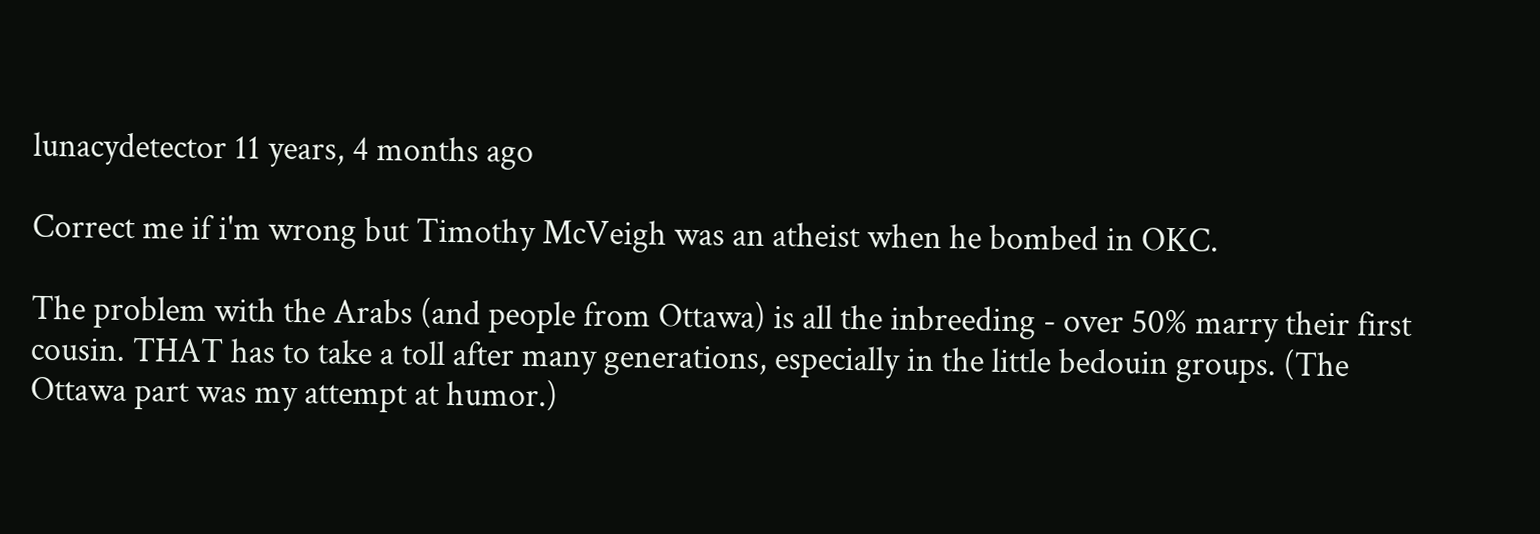lunacydetector 11 years, 4 months ago

Correct me if i'm wrong but Timothy McVeigh was an atheist when he bombed in OKC.

The problem with the Arabs (and people from Ottawa) is all the inbreeding - over 50% marry their first cousin. THAT has to take a toll after many generations, especially in the little bedouin groups. (The Ottawa part was my attempt at humor.)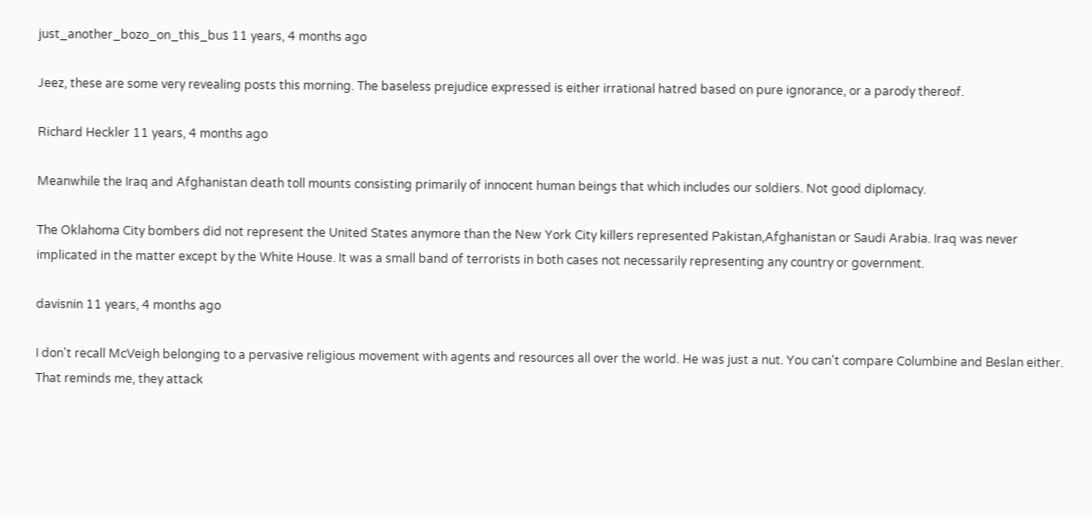just_another_bozo_on_this_bus 11 years, 4 months ago

Jeez, these are some very revealing posts this morning. The baseless prejudice expressed is either irrational hatred based on pure ignorance, or a parody thereof.

Richard Heckler 11 years, 4 months ago

Meanwhile the Iraq and Afghanistan death toll mounts consisting primarily of innocent human beings that which includes our soldiers. Not good diplomacy.

The Oklahoma City bombers did not represent the United States anymore than the New York City killers represented Pakistan,Afghanistan or Saudi Arabia. Iraq was never implicated in the matter except by the White House. It was a small band of terrorists in both cases not necessarily representing any country or government.

davisnin 11 years, 4 months ago

I don't recall McVeigh belonging to a pervasive religious movement with agents and resources all over the world. He was just a nut. You can't compare Columbine and Beslan either. That reminds me, they attack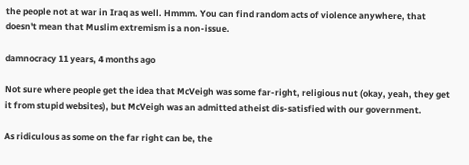the people not at war in Iraq as well. Hmmm. You can find random acts of violence anywhere, that doesn't mean that Muslim extremism is a non-issue.

damnocracy 11 years, 4 months ago

Not sure where people get the idea that McVeigh was some far-right, religious nut (okay, yeah, they get it from stupid websites), but McVeigh was an admitted atheist dis-satisfied with our government.

As ridiculous as some on the far right can be, the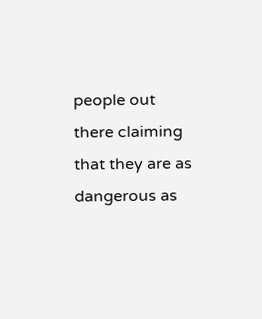people out there claiming that they are as dangerous as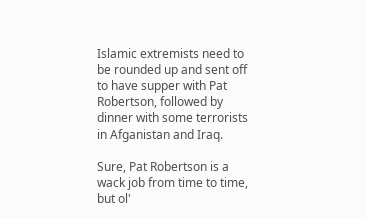Islamic extremists need to be rounded up and sent off to have supper with Pat Robertson, followed by dinner with some terrorists in Afganistan and Iraq.

Sure, Pat Robertson is a wack job from time to time, but ol'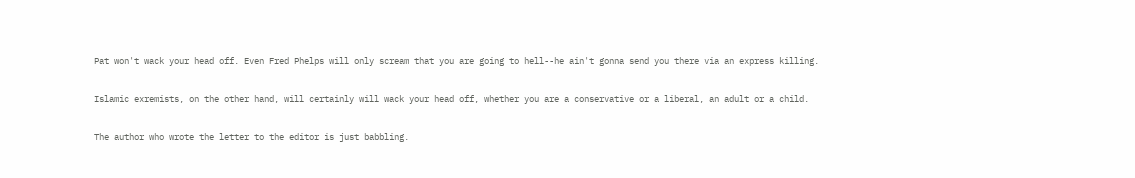Pat won't wack your head off. Even Fred Phelps will only scream that you are going to hell--he ain't gonna send you there via an express killing.

Islamic exremists, on the other hand, will certainly will wack your head off, whether you are a conservative or a liberal, an adult or a child.

The author who wrote the letter to the editor is just babbling.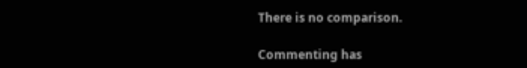There is no comparison.

Commenting has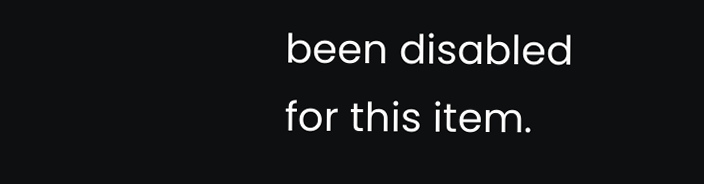been disabled for this item.